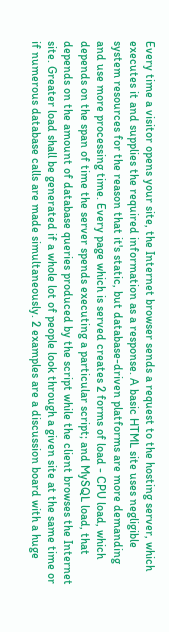Every time a visitor opens your site, the Internet browser sends a request to the hosting server, which executes it and supplies the required information as a response. A basic HTML site uses negligible system resources for the reason that it's static, but database-driven platforms are more demanding and use more processing time. Every page which is served creates 2 forms of load - CPU load, which depends on the span of time the server spends executing a particular script; and MySQL load, that depends on the amount of database queries produced by the script while the client browses the Internet site. Greater load shall be generated if a whole lot of people look through a given site at the same time or if numerous database calls are made simultaneously. 2 examples are a discussion board with a huge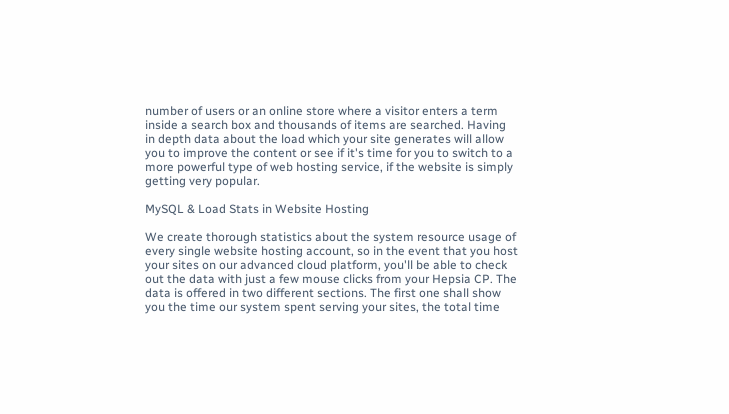number of users or an online store where a visitor enters a term inside a search box and thousands of items are searched. Having in depth data about the load which your site generates will allow you to improve the content or see if it's time for you to switch to a more powerful type of web hosting service, if the website is simply getting very popular.

MySQL & Load Stats in Website Hosting

We create thorough statistics about the system resource usage of every single website hosting account, so in the event that you host your sites on our advanced cloud platform, you'll be able to check out the data with just a few mouse clicks from your Hepsia CP. The data is offered in two different sections. The first one shall show you the time our system spent serving your sites, the total time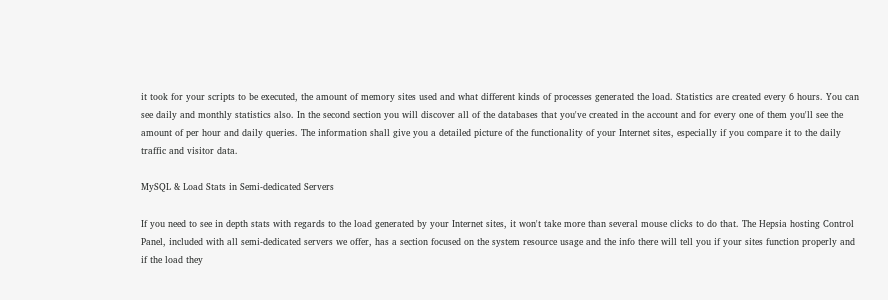it took for your scripts to be executed, the amount of memory sites used and what different kinds of processes generated the load. Statistics are created every 6 hours. You can see daily and monthly statistics also. In the second section you will discover all of the databases that you've created in the account and for every one of them you'll see the amount of per hour and daily queries. The information shall give you a detailed picture of the functionality of your Internet sites, especially if you compare it to the daily traffic and visitor data.

MySQL & Load Stats in Semi-dedicated Servers

If you need to see in depth stats with regards to the load generated by your Internet sites, it won't take more than several mouse clicks to do that. The Hepsia hosting Control Panel, included with all semi-dedicated servers we offer, has a section focused on the system resource usage and the info there will tell you if your sites function properly and if the load they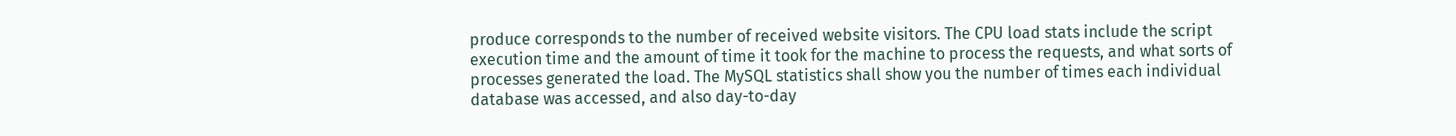produce corresponds to the number of received website visitors. The CPU load stats include the script execution time and the amount of time it took for the machine to process the requests, and what sorts of processes generated the load. The MySQL statistics shall show you the number of times each individual database was accessed, and also day-to-day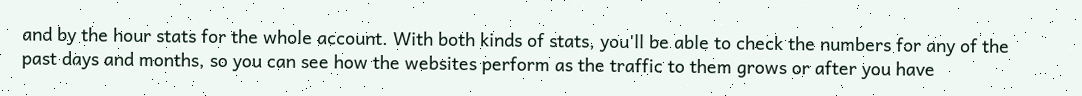and by the hour stats for the whole account. With both kinds of stats, you'll be able to check the numbers for any of the past days and months, so you can see how the websites perform as the traffic to them grows or after you have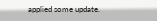applied some update.